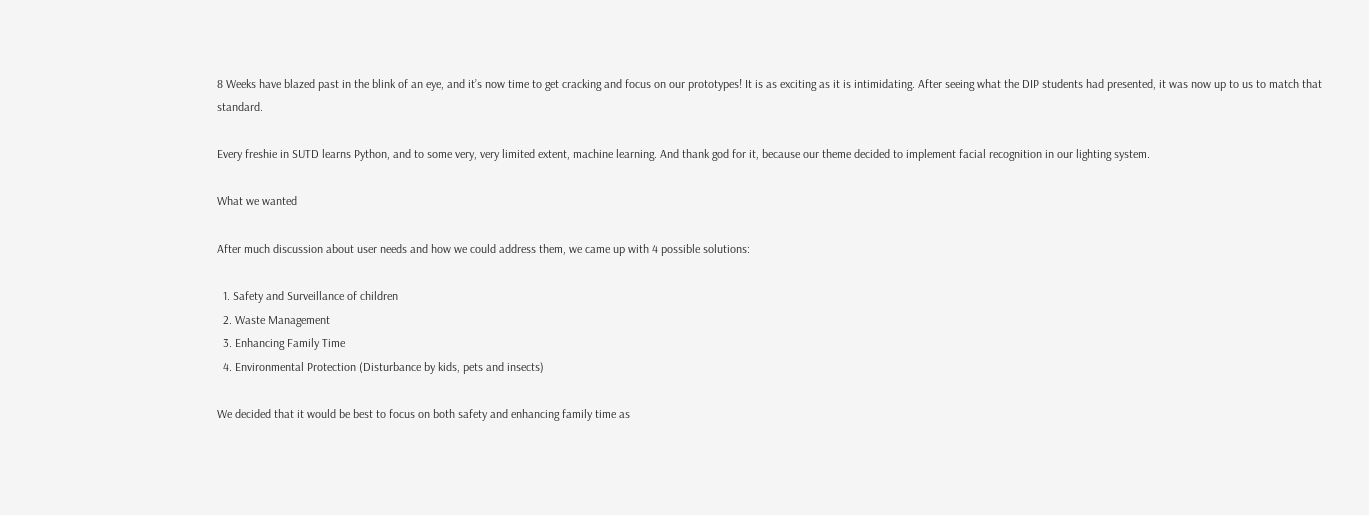8 Weeks have blazed past in the blink of an eye, and it’s now time to get cracking and focus on our prototypes! It is as exciting as it is intimidating. After seeing what the DIP students had presented, it was now up to us to match that standard.

Every freshie in SUTD learns Python, and to some very, very limited extent, machine learning. And thank god for it, because our theme decided to implement facial recognition in our lighting system.

What we wanted

After much discussion about user needs and how we could address them, we came up with 4 possible solutions:

  1. Safety and Surveillance of children
  2. Waste Management
  3. Enhancing Family Time
  4. Environmental Protection (Disturbance by kids, pets and insects)

We decided that it would be best to focus on both safety and enhancing family time as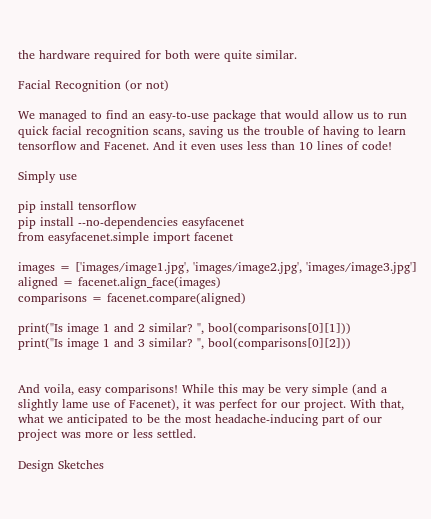the hardware required for both were quite similar.

Facial Recognition (or not)

We managed to find an easy-to-use package that would allow us to run quick facial recognition scans, saving us the trouble of having to learn tensorflow and Facenet. And it even uses less than 10 lines of code!

Simply use

pip install tensorflow
pip install --no-dependencies easyfacenet
from easyfacenet.simple import facenet

images = ['images/image1.jpg', 'images/image2.jpg', 'images/image3.jpg']
aligned = facenet.align_face(images)
comparisons = facenet.compare(aligned)

print("Is image 1 and 2 similar? ", bool(comparisons[0][1]))
print("Is image 1 and 3 similar? ", bool(comparisons[0][2]))


And voila, easy comparisons! While this may be very simple (and a slightly lame use of Facenet), it was perfect for our project. With that, what we anticipated to be the most headache-inducing part of our project was more or less settled.

Design Sketches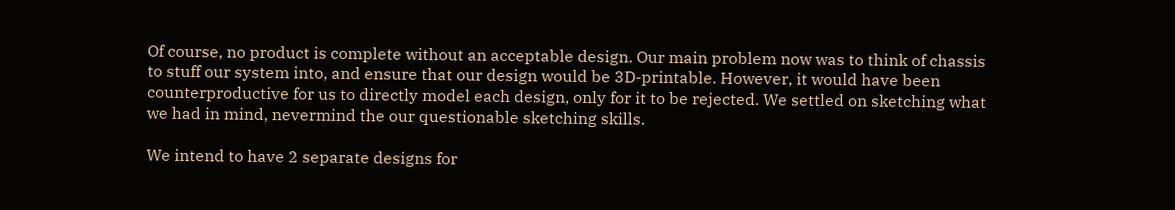Of course, no product is complete without an acceptable design. Our main problem now was to think of chassis to stuff our system into, and ensure that our design would be 3D-printable. However, it would have been counterproductive for us to directly model each design, only for it to be rejected. We settled on sketching what we had in mind, nevermind the our questionable sketching skills.

We intend to have 2 separate designs for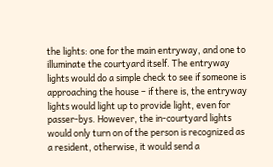the lights: one for the main entryway, and one to illuminate the courtyard itself. The entryway lights would do a simple check to see if someone is approaching the house – if there is, the entryway lights would light up to provide light, even for passer-bys. However, the in-courtyard lights would only turn on of the person is recognized as a resident, otherwise, it would send a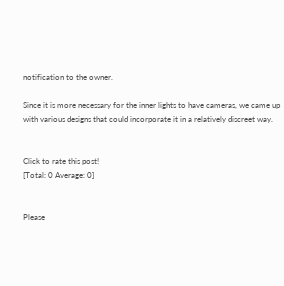notification to the owner.

Since it is more necessary for the inner lights to have cameras, we came up with various designs that could incorporate it in a relatively discreet way.


Click to rate this post!
[Total: 0 Average: 0]


Please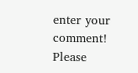enter your comment!
Please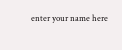enter your name here